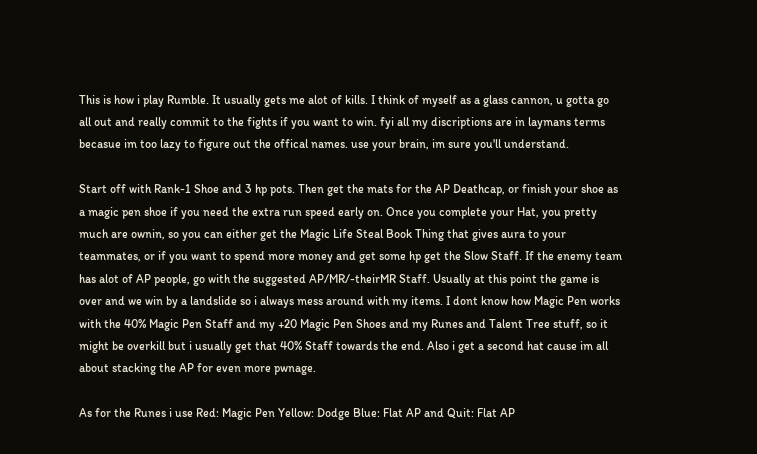This is how i play Rumble. It usually gets me alot of kills. I think of myself as a glass cannon, u gotta go all out and really commit to the fights if you want to win. fyi all my discriptions are in laymans terms becasue im too lazy to figure out the offical names. use your brain, im sure you'll understand.

Start off with Rank-1 Shoe and 3 hp pots. Then get the mats for the AP Deathcap, or finish your shoe as a magic pen shoe if you need the extra run speed early on. Once you complete your Hat, you pretty much are ownin, so you can either get the Magic Life Steal Book Thing that gives aura to your teammates, or if you want to spend more money and get some hp get the Slow Staff. If the enemy team has alot of AP people, go with the suggested AP/MR/-theirMR Staff. Usually at this point the game is over and we win by a landslide so i always mess around with my items. I dont know how Magic Pen works with the 40% Magic Pen Staff and my +20 Magic Pen Shoes and my Runes and Talent Tree stuff, so it might be overkill but i usually get that 40% Staff towards the end. Also i get a second hat cause im all about stacking the AP for even more pwnage.

As for the Runes i use Red: Magic Pen Yellow: Dodge Blue: Flat AP and Quit: Flat AP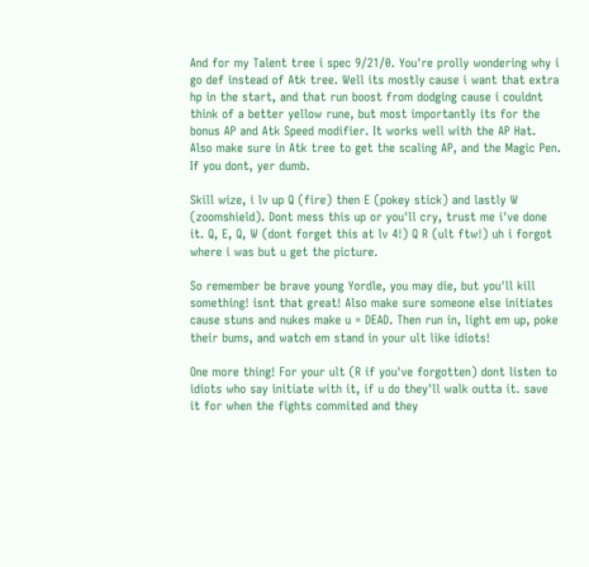And for my Talent tree i spec 9/21/0. You're prolly wondering why i go def instead of Atk tree. Well its mostly cause i want that extra hp in the start, and that run boost from dodging cause i couldnt think of a better yellow rune, but most importantly its for the bonus AP and Atk Speed modifier. It works well with the AP Hat. Also make sure in Atk tree to get the scaling AP, and the Magic Pen. If you dont, yer dumb.

Skill wize, i lv up Q (fire) then E (pokey stick) and lastly W (zoomshield). Dont mess this up or you'll cry, trust me i've done it. Q, E, Q, W (dont forget this at lv 4!) Q R (ult ftw!) uh i forgot where i was but u get the picture.

So remember be brave young Yordle, you may die, but you'll kill something! isnt that great! Also make sure someone else initiates cause stuns and nukes make u = DEAD. Then run in, light em up, poke their bums, and watch em stand in your ult like idiots!

One more thing! For your ult (R if you've forgotten) dont listen to idiots who say initiate with it, if u do they'll walk outta it. save it for when the fights commited and they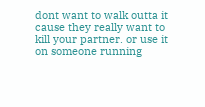dont want to walk outta it cause they really want to kill your partner. or use it on someone running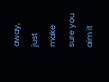away, just make sure you aim it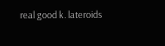real good k. lateroids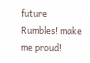future Rumbles! make me proud!